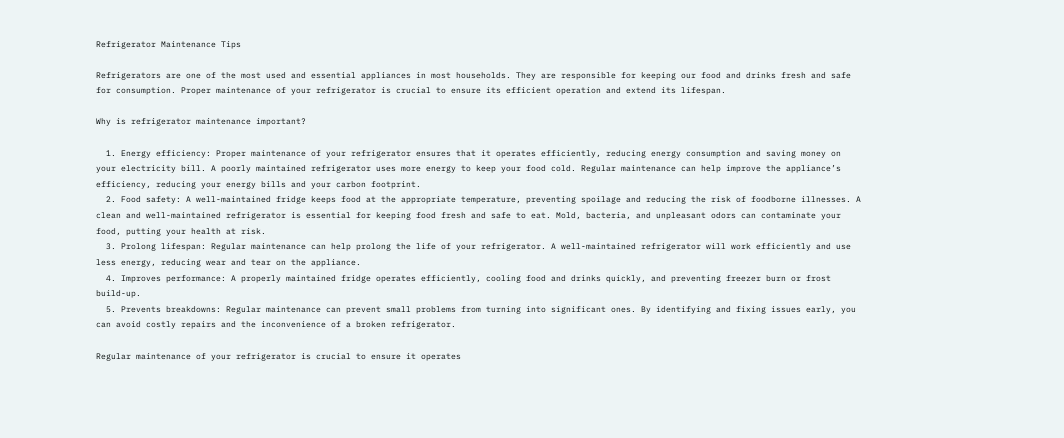Refrigerator Maintenance Tips

Refrigerators are one of the most used and essential appliances in most households. They are responsible for keeping our food and drinks fresh and safe for consumption. Proper maintenance of your refrigerator is crucial to ensure its efficient operation and extend its lifespan.

Why is refrigerator maintenance important?

  1. Energy efficiency: Proper maintenance of your refrigerator ensures that it operates efficiently, reducing energy consumption and saving money on your electricity bill. A poorly maintained refrigerator uses more energy to keep your food cold. Regular maintenance can help improve the appliance’s efficiency, reducing your energy bills and your carbon footprint.
  2. Food safety: A well-maintained fridge keeps food at the appropriate temperature, preventing spoilage and reducing the risk of foodborne illnesses. A clean and well-maintained refrigerator is essential for keeping food fresh and safe to eat. Mold, bacteria, and unpleasant odors can contaminate your food, putting your health at risk.
  3. Prolong lifespan: Regular maintenance can help prolong the life of your refrigerator. A well-maintained refrigerator will work efficiently and use less energy, reducing wear and tear on the appliance.
  4. Improves performance: A properly maintained fridge operates efficiently, cooling food and drinks quickly, and preventing freezer burn or frost build-up.
  5. Prevents breakdowns: Regular maintenance can prevent small problems from turning into significant ones. By identifying and fixing issues early, you can avoid costly repairs and the inconvenience of a broken refrigerator.

Regular maintenance of your refrigerator is crucial to ensure it operates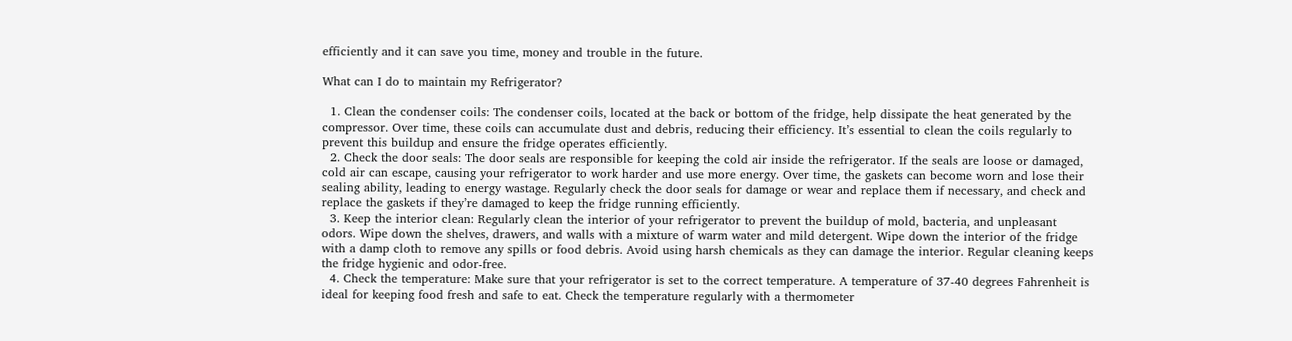efficiently and it can save you time, money and trouble in the future.

What can I do to maintain my Refrigerator?

  1. Clean the condenser coils: The condenser coils, located at the back or bottom of the fridge, help dissipate the heat generated by the compressor. Over time, these coils can accumulate dust and debris, reducing their efficiency. It’s essential to clean the coils regularly to prevent this buildup and ensure the fridge operates efficiently.
  2. Check the door seals: The door seals are responsible for keeping the cold air inside the refrigerator. If the seals are loose or damaged, cold air can escape, causing your refrigerator to work harder and use more energy. Over time, the gaskets can become worn and lose their sealing ability, leading to energy wastage. Regularly check the door seals for damage or wear and replace them if necessary, and check and replace the gaskets if they’re damaged to keep the fridge running efficiently.
  3. Keep the interior clean: Regularly clean the interior of your refrigerator to prevent the buildup of mold, bacteria, and unpleasant odors. Wipe down the shelves, drawers, and walls with a mixture of warm water and mild detergent. Wipe down the interior of the fridge with a damp cloth to remove any spills or food debris. Avoid using harsh chemicals as they can damage the interior. Regular cleaning keeps the fridge hygienic and odor-free.
  4. Check the temperature: Make sure that your refrigerator is set to the correct temperature. A temperature of 37-40 degrees Fahrenheit is ideal for keeping food fresh and safe to eat. Check the temperature regularly with a thermometer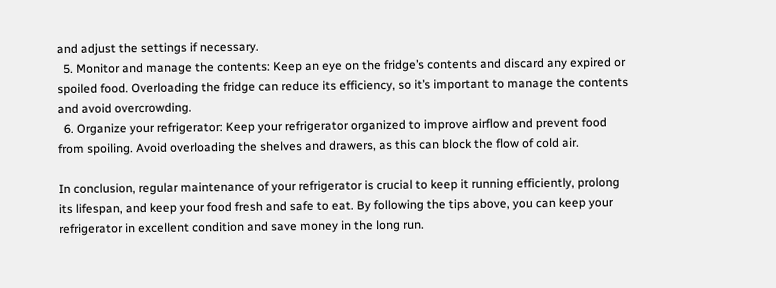and adjust the settings if necessary.
  5. Monitor and manage the contents: Keep an eye on the fridge’s contents and discard any expired or spoiled food. Overloading the fridge can reduce its efficiency, so it’s important to manage the contents and avoid overcrowding.
  6. Organize your refrigerator: Keep your refrigerator organized to improve airflow and prevent food from spoiling. Avoid overloading the shelves and drawers, as this can block the flow of cold air.

In conclusion, regular maintenance of your refrigerator is crucial to keep it running efficiently, prolong its lifespan, and keep your food fresh and safe to eat. By following the tips above, you can keep your refrigerator in excellent condition and save money in the long run.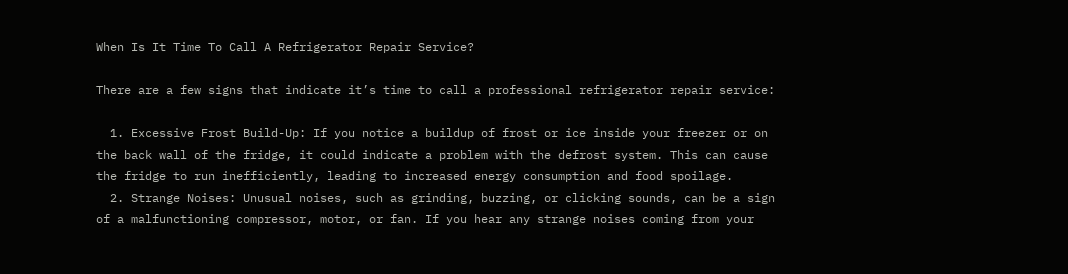When Is It Time To Call A Refrigerator Repair Service?

There are a few signs that indicate it’s time to call a professional refrigerator repair service:

  1. Excessive Frost Build-Up: If you notice a buildup of frost or ice inside your freezer or on the back wall of the fridge, it could indicate a problem with the defrost system. This can cause the fridge to run inefficiently, leading to increased energy consumption and food spoilage.
  2. Strange Noises: Unusual noises, such as grinding, buzzing, or clicking sounds, can be a sign of a malfunctioning compressor, motor, or fan. If you hear any strange noises coming from your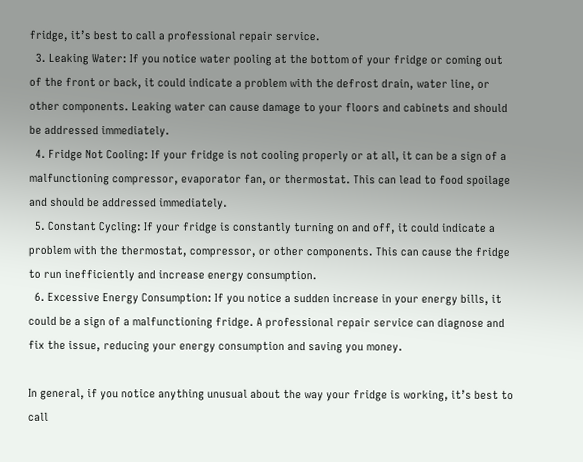fridge, it’s best to call a professional repair service.
  3. Leaking Water: If you notice water pooling at the bottom of your fridge or coming out of the front or back, it could indicate a problem with the defrost drain, water line, or other components. Leaking water can cause damage to your floors and cabinets and should be addressed immediately.
  4. Fridge Not Cooling: If your fridge is not cooling properly or at all, it can be a sign of a malfunctioning compressor, evaporator fan, or thermostat. This can lead to food spoilage and should be addressed immediately.
  5. Constant Cycling: If your fridge is constantly turning on and off, it could indicate a problem with the thermostat, compressor, or other components. This can cause the fridge to run inefficiently and increase energy consumption.
  6. Excessive Energy Consumption: If you notice a sudden increase in your energy bills, it could be a sign of a malfunctioning fridge. A professional repair service can diagnose and fix the issue, reducing your energy consumption and saving you money.

In general, if you notice anything unusual about the way your fridge is working, it’s best to call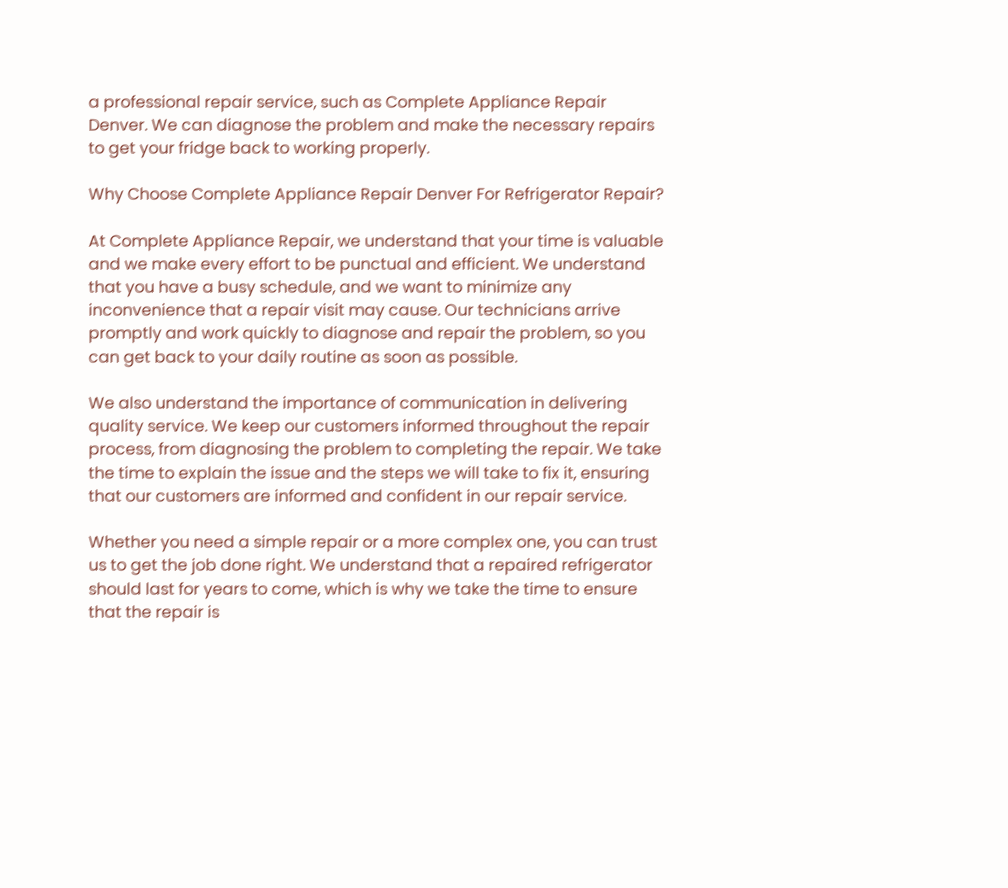a professional repair service, such as Complete Appliance Repair Denver. We can diagnose the problem and make the necessary repairs to get your fridge back to working properly.

Why Choose Complete Appliance Repair Denver For Refrigerator Repair?

At Complete Appliance Repair, we understand that your time is valuable and we make every effort to be punctual and efficient. We understand that you have a busy schedule, and we want to minimize any inconvenience that a repair visit may cause. Our technicians arrive promptly and work quickly to diagnose and repair the problem, so you can get back to your daily routine as soon as possible.

We also understand the importance of communication in delivering quality service. We keep our customers informed throughout the repair process, from diagnosing the problem to completing the repair. We take the time to explain the issue and the steps we will take to fix it, ensuring that our customers are informed and confident in our repair service.

Whether you need a simple repair or a more complex one, you can trust us to get the job done right. We understand that a repaired refrigerator should last for years to come, which is why we take the time to ensure that the repair is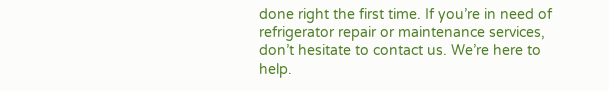done right the first time. If you’re in need of refrigerator repair or maintenance services, don’t hesitate to contact us. We’re here to help.